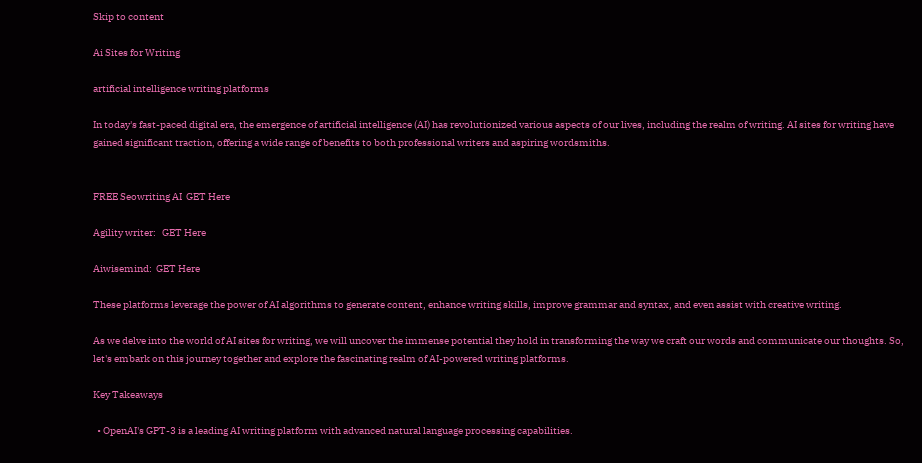Skip to content

Ai Sites for Writing

artificial intelligence writing platforms

In today's fast-paced digital era, the emergence of artificial intelligence (AI) has revolutionized various aspects of our lives, including the realm of writing. AI sites for writing have gained significant traction, offering a wide range of benefits to both professional writers and aspiring wordsmiths.


FREE Seowriting AI  GET Here

Agility writer:   GET Here

Aiwisemind:  GET Here

These platforms leverage the power of AI algorithms to generate content, enhance writing skills, improve grammar and syntax, and even assist with creative writing.

As we delve into the world of AI sites for writing, we will uncover the immense potential they hold in transforming the way we craft our words and communicate our thoughts. So, let's embark on this journey together and explore the fascinating realm of AI-powered writing platforms.

Key Takeaways

  • OpenAI's GPT-3 is a leading AI writing platform with advanced natural language processing capabilities.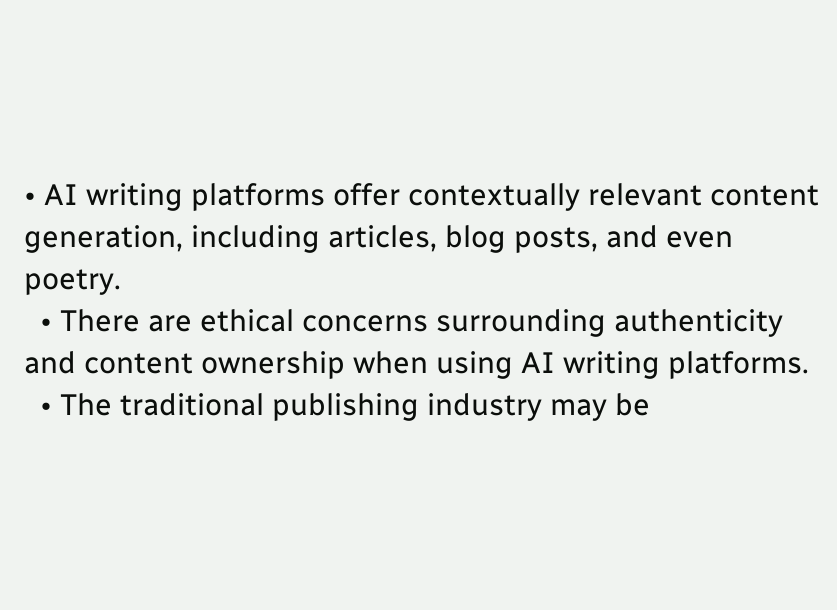• AI writing platforms offer contextually relevant content generation, including articles, blog posts, and even poetry.
  • There are ethical concerns surrounding authenticity and content ownership when using AI writing platforms.
  • The traditional publishing industry may be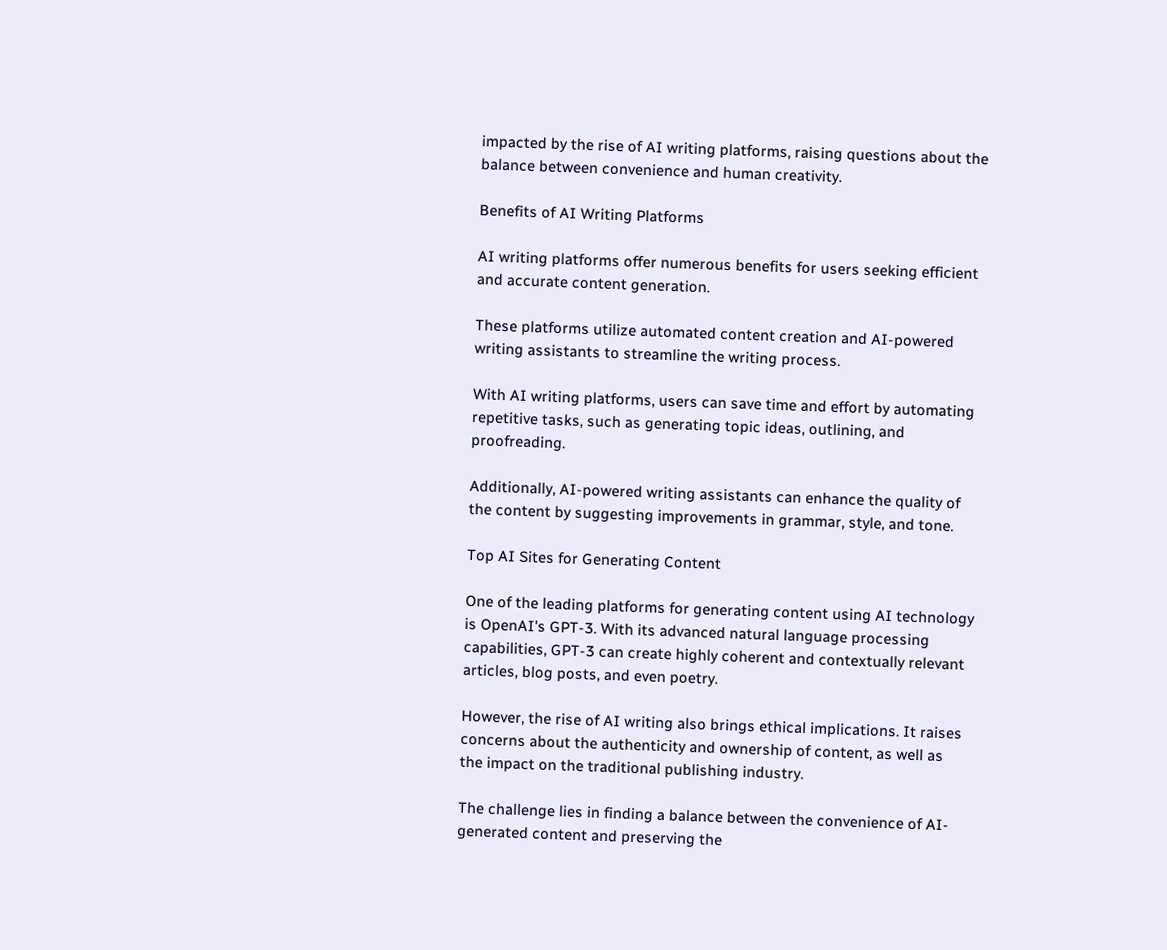impacted by the rise of AI writing platforms, raising questions about the balance between convenience and human creativity.

Benefits of AI Writing Platforms

AI writing platforms offer numerous benefits for users seeking efficient and accurate content generation.

These platforms utilize automated content creation and AI-powered writing assistants to streamline the writing process.

With AI writing platforms, users can save time and effort by automating repetitive tasks, such as generating topic ideas, outlining, and proofreading.

Additionally, AI-powered writing assistants can enhance the quality of the content by suggesting improvements in grammar, style, and tone.

Top AI Sites for Generating Content

One of the leading platforms for generating content using AI technology is OpenAI's GPT-3. With its advanced natural language processing capabilities, GPT-3 can create highly coherent and contextually relevant articles, blog posts, and even poetry.

However, the rise of AI writing also brings ethical implications. It raises concerns about the authenticity and ownership of content, as well as the impact on the traditional publishing industry.

The challenge lies in finding a balance between the convenience of AI-generated content and preserving the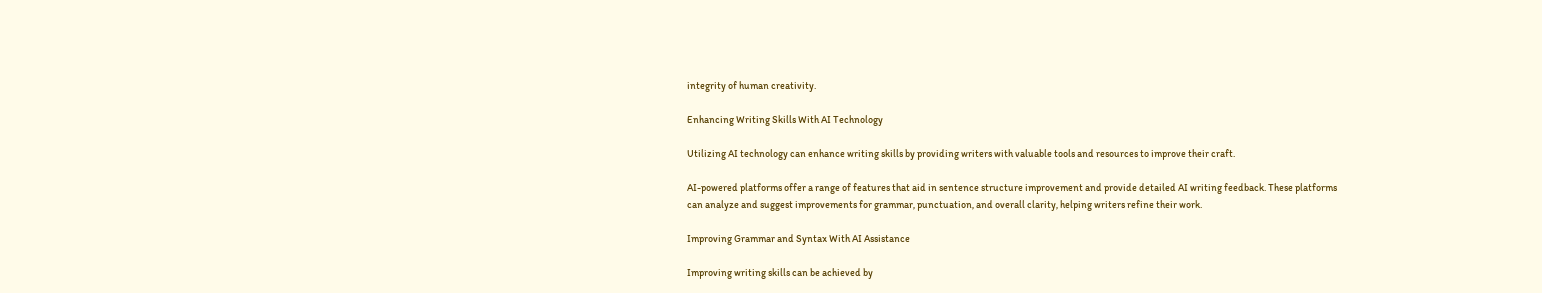integrity of human creativity.

Enhancing Writing Skills With AI Technology

Utilizing AI technology can enhance writing skills by providing writers with valuable tools and resources to improve their craft.

AI-powered platforms offer a range of features that aid in sentence structure improvement and provide detailed AI writing feedback. These platforms can analyze and suggest improvements for grammar, punctuation, and overall clarity, helping writers refine their work.

Improving Grammar and Syntax With AI Assistance

Improving writing skills can be achieved by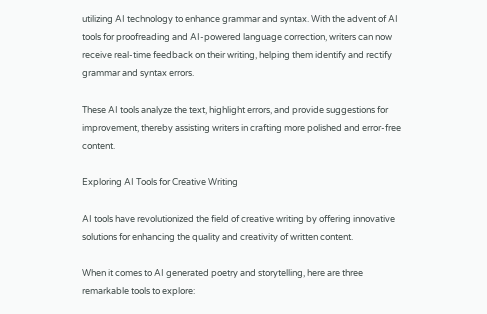utilizing AI technology to enhance grammar and syntax. With the advent of AI tools for proofreading and AI-powered language correction, writers can now receive real-time feedback on their writing, helping them identify and rectify grammar and syntax errors.

These AI tools analyze the text, highlight errors, and provide suggestions for improvement, thereby assisting writers in crafting more polished and error-free content.

Exploring AI Tools for Creative Writing

AI tools have revolutionized the field of creative writing by offering innovative solutions for enhancing the quality and creativity of written content.

When it comes to AI generated poetry and storytelling, here are three remarkable tools to explore: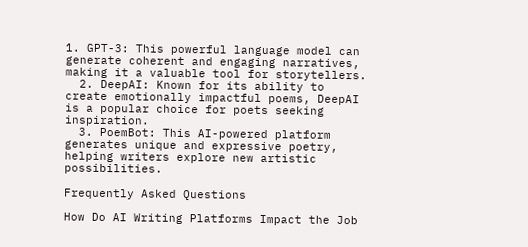1. GPT-3: This powerful language model can generate coherent and engaging narratives, making it a valuable tool for storytellers.
  2. DeepAI: Known for its ability to create emotionally impactful poems, DeepAI is a popular choice for poets seeking inspiration.
  3. PoemBot: This AI-powered platform generates unique and expressive poetry, helping writers explore new artistic possibilities.

Frequently Asked Questions

How Do AI Writing Platforms Impact the Job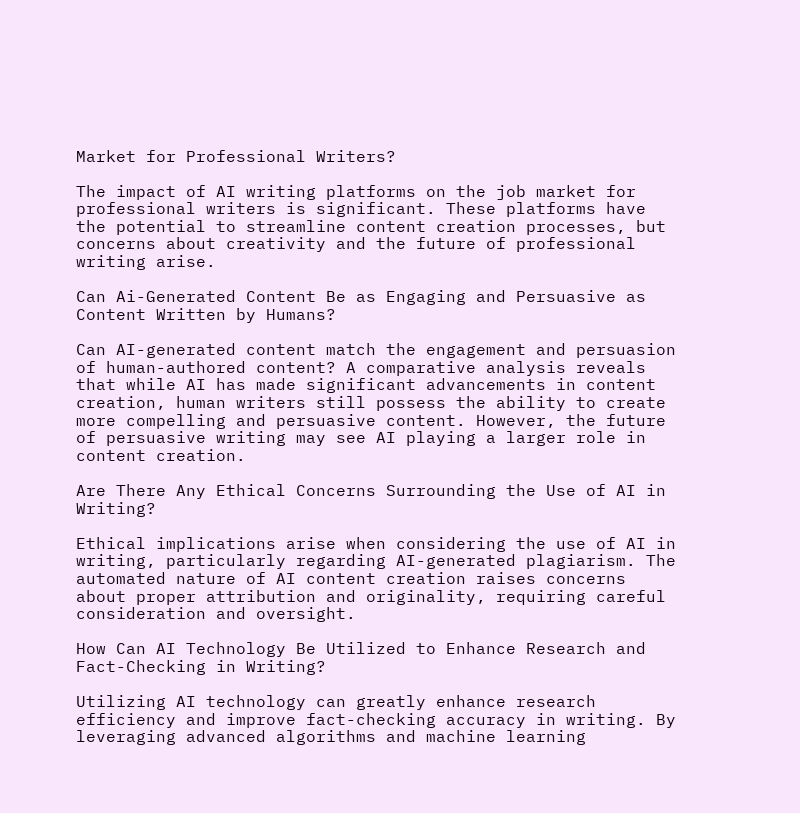Market for Professional Writers?

The impact of AI writing platforms on the job market for professional writers is significant. These platforms have the potential to streamline content creation processes, but concerns about creativity and the future of professional writing arise.

Can Ai-Generated Content Be as Engaging and Persuasive as Content Written by Humans?

Can AI-generated content match the engagement and persuasion of human-authored content? A comparative analysis reveals that while AI has made significant advancements in content creation, human writers still possess the ability to create more compelling and persuasive content. However, the future of persuasive writing may see AI playing a larger role in content creation.

Are There Any Ethical Concerns Surrounding the Use of AI in Writing?

Ethical implications arise when considering the use of AI in writing, particularly regarding AI-generated plagiarism. The automated nature of AI content creation raises concerns about proper attribution and originality, requiring careful consideration and oversight.

How Can AI Technology Be Utilized to Enhance Research and Fact-Checking in Writing?

Utilizing AI technology can greatly enhance research efficiency and improve fact-checking accuracy in writing. By leveraging advanced algorithms and machine learning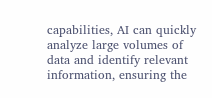capabilities, AI can quickly analyze large volumes of data and identify relevant information, ensuring the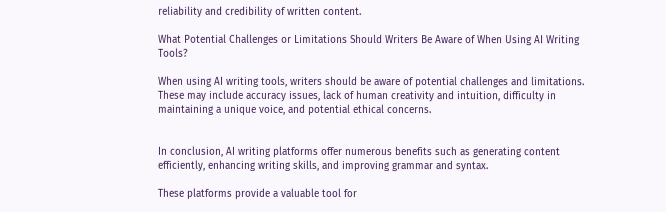reliability and credibility of written content.

What Potential Challenges or Limitations Should Writers Be Aware of When Using AI Writing Tools?

When using AI writing tools, writers should be aware of potential challenges and limitations. These may include accuracy issues, lack of human creativity and intuition, difficulty in maintaining a unique voice, and potential ethical concerns.


In conclusion, AI writing platforms offer numerous benefits such as generating content efficiently, enhancing writing skills, and improving grammar and syntax.

These platforms provide a valuable tool for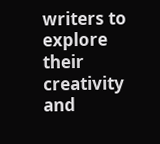writers to explore their creativity and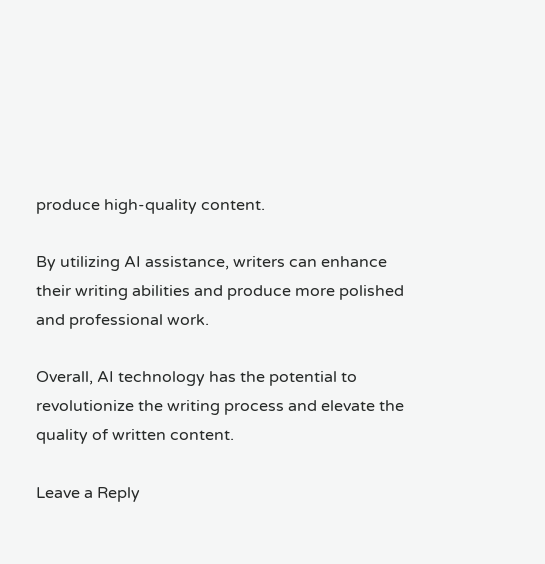produce high-quality content.

By utilizing AI assistance, writers can enhance their writing abilities and produce more polished and professional work.

Overall, AI technology has the potential to revolutionize the writing process and elevate the quality of written content.

Leave a Reply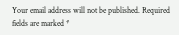Your email address will not be published. Required fields are marked *